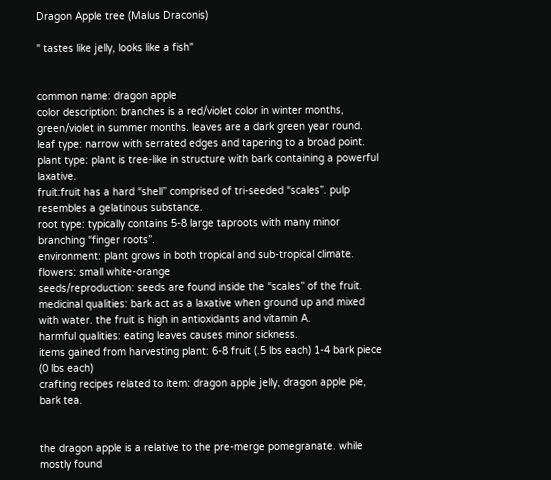Dragon Apple tree (Malus Draconis)

" tastes like jelly, looks like a fish"


common name: dragon apple
color description: branches is a red/violet color in winter months, green/violet in summer months. leaves are a dark green year round.
leaf type: narrow with serrated edges and tapering to a broad point.
plant type: plant is tree-like in structure with bark containing a powerful laxative.
fruit:fruit has a hard “shell” comprised of tri-seeded “scales”. pulp resembles a gelatinous substance.
root type: typically contains 5-8 large taproots with many minor branching “finger roots”.
environment: plant grows in both tropical and sub-tropical climate.
flowers: small white-orange
seeds/reproduction: seeds are found inside the “scales” of the fruit.
medicinal qualities: bark act as a laxative when ground up and mixed with water. the fruit is high in antioxidants and vitamin A.
harmful qualities: eating leaves causes minor sickness.
items gained from harvesting plant: 6-8 fruit (.5 lbs each) 1-4 bark piece (0 lbs each)
crafting recipes related to item: dragon apple jelly, dragon apple pie, bark tea.


the dragon apple is a relative to the pre-merge pomegranate. while mostly found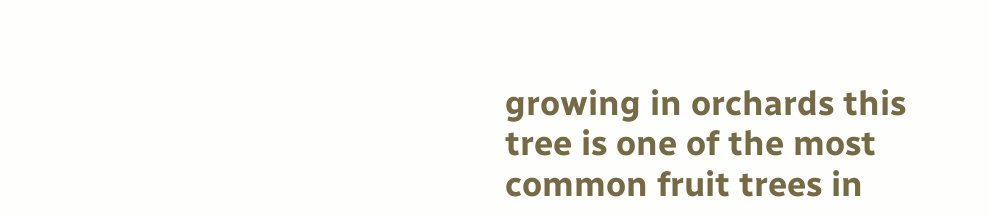growing in orchards this tree is one of the most common fruit trees in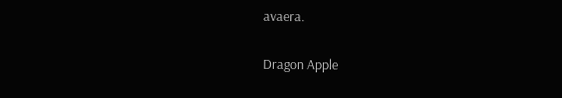avaera.

Dragon Apple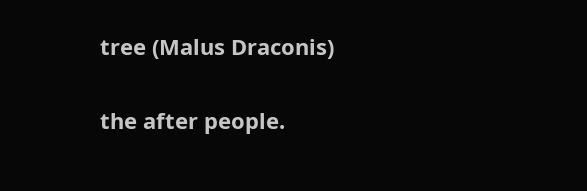tree (Malus Draconis)

the after people.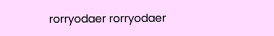rorryodaer rorryodaer